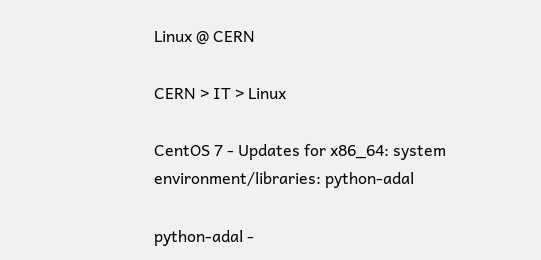Linux @ CERN

CERN > IT > Linux

CentOS 7 - Updates for x86_64: system environment/libraries: python-adal

python-adal -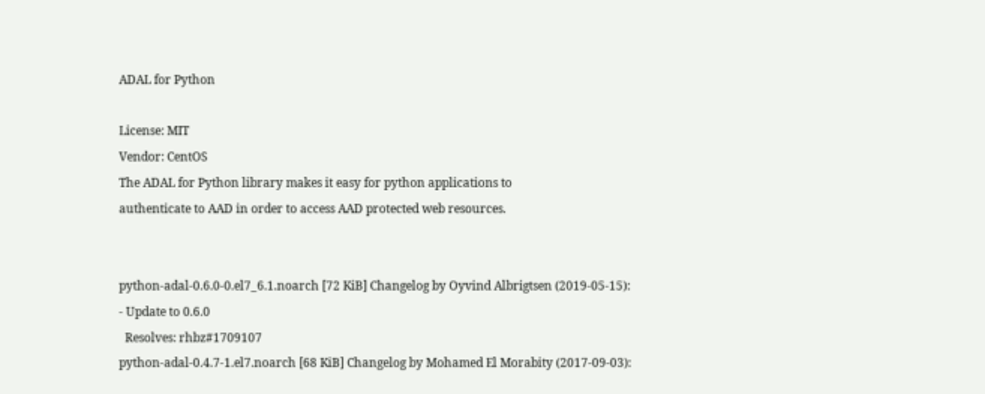ADAL for Python

License: MIT
Vendor: CentOS
The ADAL for Python library makes it easy for python applications to
authenticate to AAD in order to access AAD protected web resources.


python-adal-0.6.0-0.el7_6.1.noarch [72 KiB] Changelog by Oyvind Albrigtsen (2019-05-15):
- Update to 0.6.0
  Resolves: rhbz#1709107
python-adal-0.4.7-1.el7.noarch [68 KiB] Changelog by Mohamed El Morabity (2017-09-03):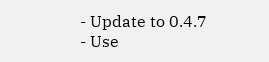- Update to 0.4.7
- Use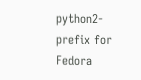python2- prefix for Fedora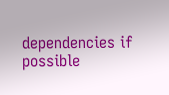dependencies if possible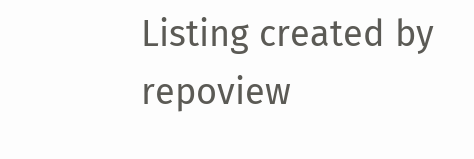Listing created by repoview